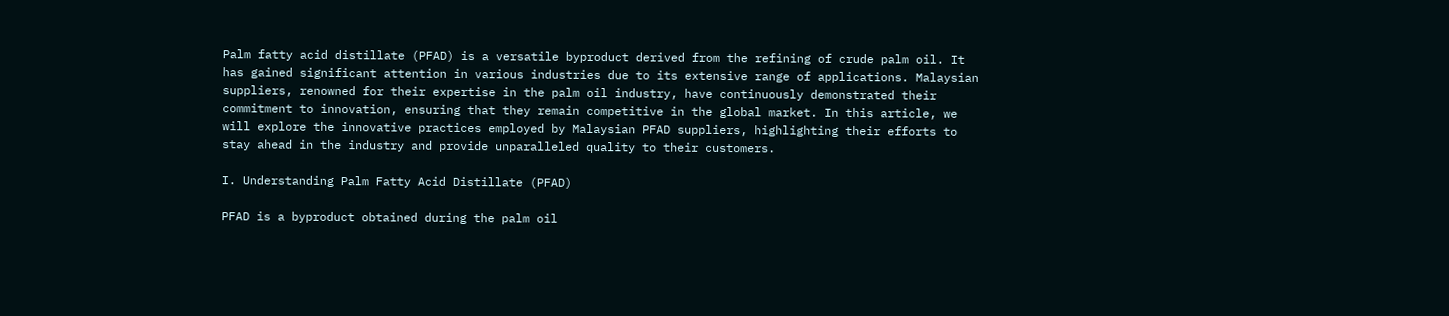Palm fatty acid distillate (PFAD) is a versatile byproduct derived from the refining of crude palm oil. It has gained significant attention in various industries due to its extensive range of applications. Malaysian suppliers, renowned for their expertise in the palm oil industry, have continuously demonstrated their commitment to innovation, ensuring that they remain competitive in the global market. In this article, we will explore the innovative practices employed by Malaysian PFAD suppliers, highlighting their efforts to stay ahead in the industry and provide unparalleled quality to their customers.

I. Understanding Palm Fatty Acid Distillate (PFAD)

PFAD is a byproduct obtained during the palm oil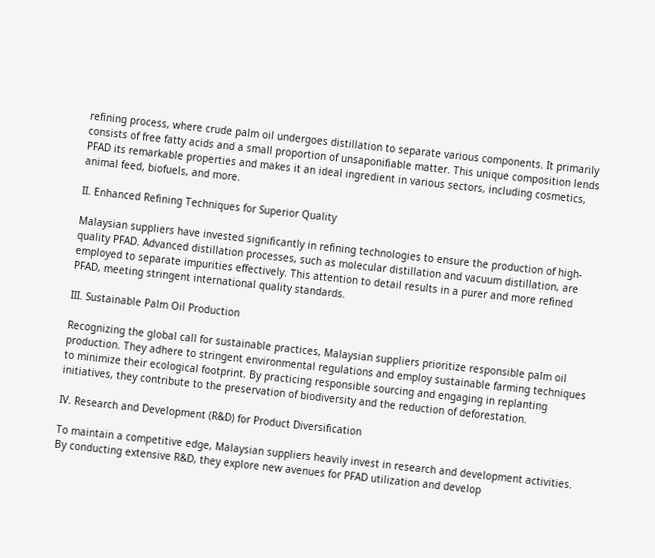refining process, where crude palm oil undergoes distillation to separate various components. It primarily consists of free fatty acids and a small proportion of unsaponifiable matter. This unique composition lends PFAD its remarkable properties and makes it an ideal ingredient in various sectors, including cosmetics, animal feed, biofuels, and more.

II. Enhanced Refining Techniques for Superior Quality

Malaysian suppliers have invested significantly in refining technologies to ensure the production of high-quality PFAD. Advanced distillation processes, such as molecular distillation and vacuum distillation, are employed to separate impurities effectively. This attention to detail results in a purer and more refined PFAD, meeting stringent international quality standards.

III. Sustainable Palm Oil Production

Recognizing the global call for sustainable practices, Malaysian suppliers prioritize responsible palm oil production. They adhere to stringent environmental regulations and employ sustainable farming techniques to minimize their ecological footprint. By practicing responsible sourcing and engaging in replanting initiatives, they contribute to the preservation of biodiversity and the reduction of deforestation.

IV. Research and Development (R&D) for Product Diversification

To maintain a competitive edge, Malaysian suppliers heavily invest in research and development activities. By conducting extensive R&D, they explore new avenues for PFAD utilization and develop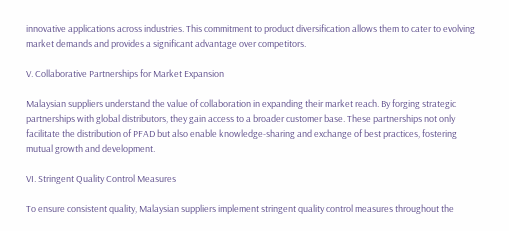innovative applications across industries. This commitment to product diversification allows them to cater to evolving market demands and provides a significant advantage over competitors.

V. Collaborative Partnerships for Market Expansion

Malaysian suppliers understand the value of collaboration in expanding their market reach. By forging strategic partnerships with global distributors, they gain access to a broader customer base. These partnerships not only facilitate the distribution of PFAD but also enable knowledge-sharing and exchange of best practices, fostering mutual growth and development.

VI. Stringent Quality Control Measures

To ensure consistent quality, Malaysian suppliers implement stringent quality control measures throughout the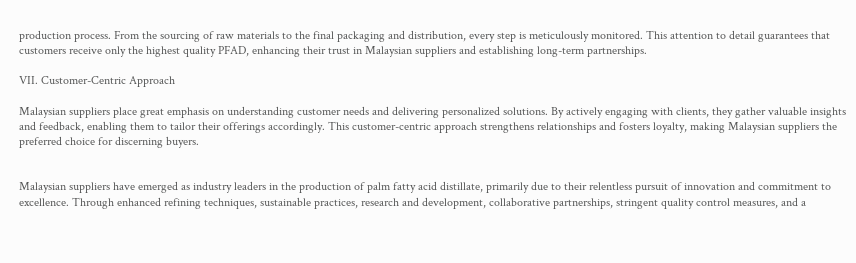production process. From the sourcing of raw materials to the final packaging and distribution, every step is meticulously monitored. This attention to detail guarantees that customers receive only the highest quality PFAD, enhancing their trust in Malaysian suppliers and establishing long-term partnerships.

VII. Customer-Centric Approach

Malaysian suppliers place great emphasis on understanding customer needs and delivering personalized solutions. By actively engaging with clients, they gather valuable insights and feedback, enabling them to tailor their offerings accordingly. This customer-centric approach strengthens relationships and fosters loyalty, making Malaysian suppliers the preferred choice for discerning buyers.


Malaysian suppliers have emerged as industry leaders in the production of palm fatty acid distillate, primarily due to their relentless pursuit of innovation and commitment to excellence. Through enhanced refining techniques, sustainable practices, research and development, collaborative partnerships, stringent quality control measures, and a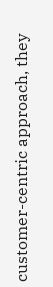customer-centric approach, they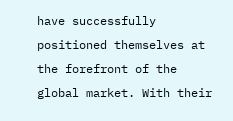have successfully positioned themselves at the forefront of the global market. With their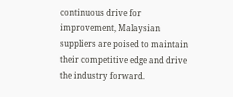continuous drive for improvement, Malaysian suppliers are poised to maintain their competitive edge and drive the industry forward.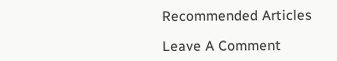Recommended Articles

Leave A Comment